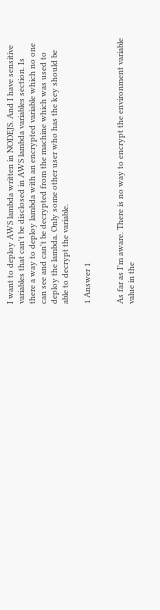I want to deploy AWS lambda written in NODEJS. And I have sensitive variables that can't be disclosed in AWS lambda variables section. Is there a way to deploy lambda with an encrypted variable which no one can see and can't be decrypted from the machine which was used to deploy the lambda. Only some other user who has the key should be able to decrypt the variable.

1 Answer 1


As far as I'm aware. There is no way to encrypt the environment variable value in the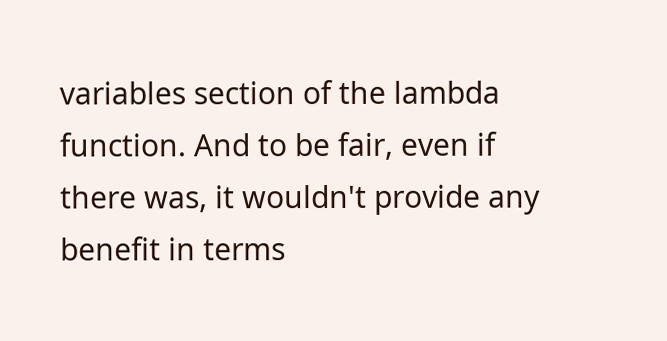variables section of the lambda function. And to be fair, even if there was, it wouldn't provide any benefit in terms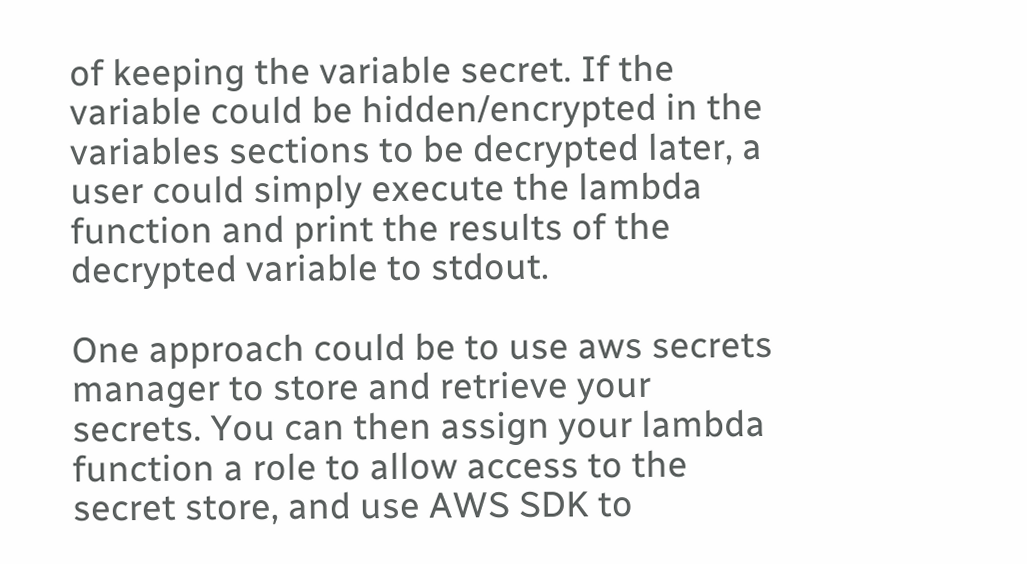of keeping the variable secret. If the variable could be hidden/encrypted in the variables sections to be decrypted later, a user could simply execute the lambda function and print the results of the decrypted variable to stdout.

One approach could be to use aws secrets manager to store and retrieve your secrets. You can then assign your lambda function a role to allow access to the secret store, and use AWS SDK to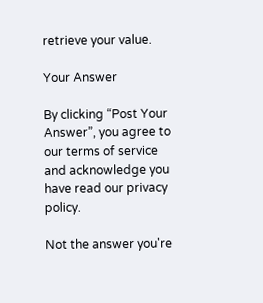retrieve your value.

Your Answer

By clicking “Post Your Answer”, you agree to our terms of service and acknowledge you have read our privacy policy.

Not the answer you're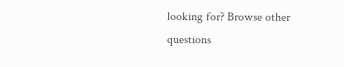looking for? Browse other questions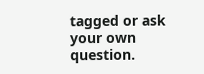tagged or ask your own question.